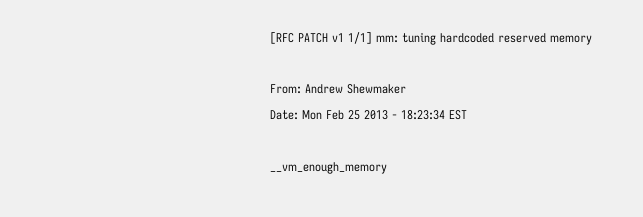[RFC PATCH v1 1/1] mm: tuning hardcoded reserved memory

From: Andrew Shewmaker
Date: Mon Feb 25 2013 - 18:23:34 EST

__vm_enough_memory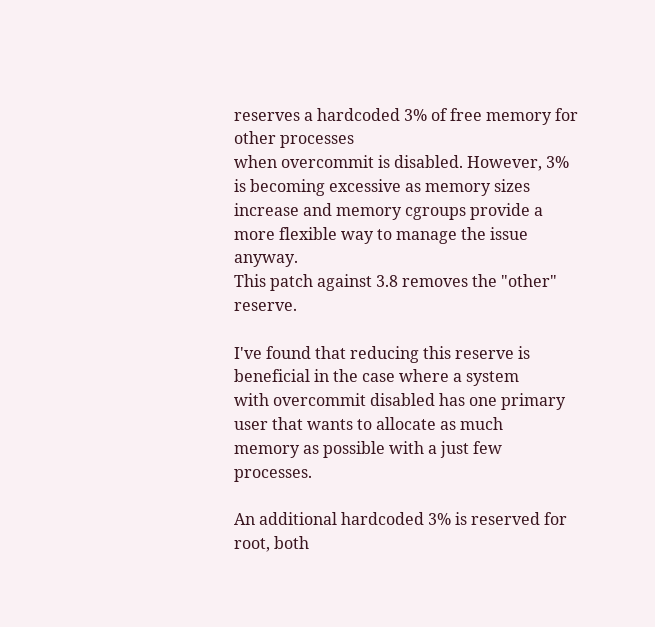reserves a hardcoded 3% of free memory for other processes
when overcommit is disabled. However, 3% is becoming excessive as memory sizes
increase and memory cgroups provide a more flexible way to manage the issue anyway.
This patch against 3.8 removes the "other" reserve.

I've found that reducing this reserve is beneficial in the case where a system
with overcommit disabled has one primary user that wants to allocate as much
memory as possible with a just few processes.

An additional hardcoded 3% is reserved for root, both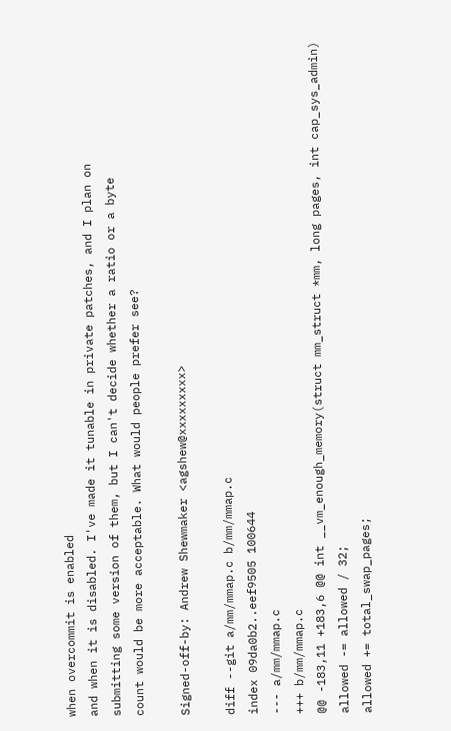when overcommit is enabled
and when it is disabled. I've made it tunable in private patches, and I plan on
submitting some version of them, but I can't decide whether a ratio or a byte
count would be more acceptable. What would people prefer see?

Signed-off-by: Andrew Shewmaker <agshew@xxxxxxxxx>

diff --git a/mm/mmap.c b/mm/mmap.c
index 09da0b2..eef9505 100644
--- a/mm/mmap.c
+++ b/mm/mmap.c
@@ -183,11 +183,6 @@ int __vm_enough_memory(struct mm_struct *mm, long pages, int cap_sys_admin)
allowed -= allowed / 32;
allowed += total_swap_pages;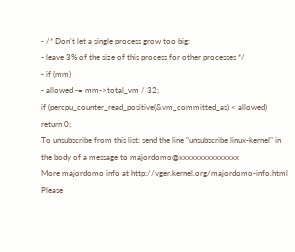- /* Don't let a single process grow too big:
- leave 3% of the size of this process for other processes */
- if (mm)
- allowed -= mm->total_vm / 32;
if (percpu_counter_read_positive(&vm_committed_as) < allowed)
return 0;
To unsubscribe from this list: send the line "unsubscribe linux-kernel" in
the body of a message to majordomo@xxxxxxxxxxxxxxx
More majordomo info at http://vger.kernel.org/majordomo-info.html
Please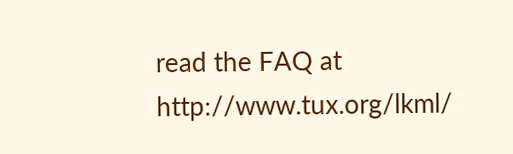read the FAQ at http://www.tux.org/lkml/